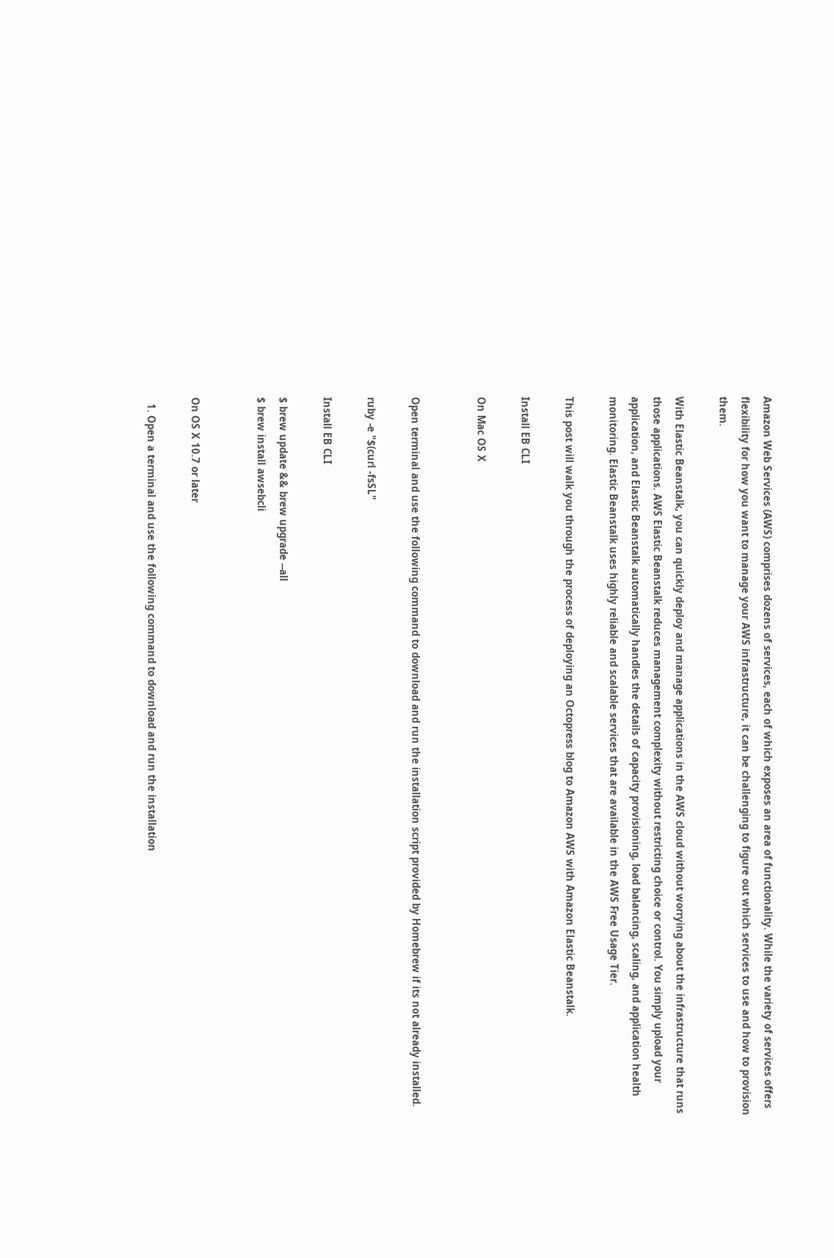Amazon Web Services (AWS) comprises dozens of services, each of which exposes an area of functionality. While the variety of services offers flexibility for how you want to manage your AWS infrastructure, it can be challenging to figure out which services to use and how to provision them.

With Elastic Beanstalk, you can quickly deploy and manage applications in the AWS cloud without worrying about the infrastructure that runs those applications. AWS Elastic Beanstalk reduces management complexity without restricting choice or control. You simply upload your application, and Elastic Beanstalk automatically handles the details of capacity provisioning, load balancing, scaling, and application health monitoring. Elastic Beanstalk uses highly reliable and scalable services that are available in the AWS Free Usage Tier.

This post will walk you through the process of deploying an Octopress blog to Amazon AWS with Amazon Elastic Beanstalk.

Install EB CLI

On Mac OS X


Open terminal and use the following command to download and run the installation script provided by Homebrew if its not already installed.

ruby -e "$(curl -fsSL"

Install EB CLI

$ brew update && brew upgrade --all
$ brew install awsebcli


On OS X 10.7 or later

  1. Open a terminal and use the following command to download and run the installation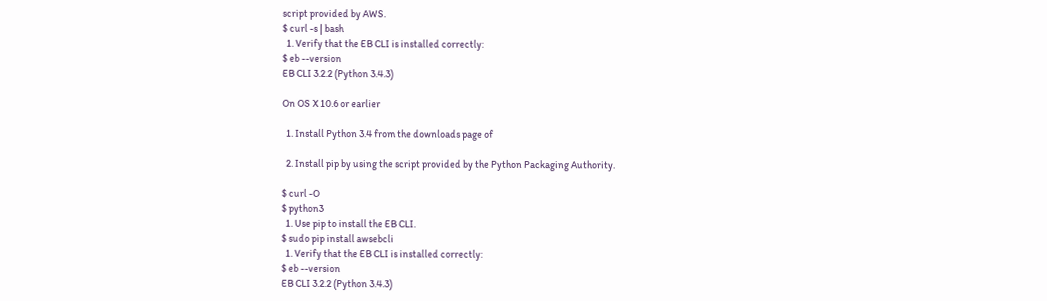script provided by AWS.
$ curl -s | bash
  1. Verify that the EB CLI is installed correctly:
$ eb --version
EB CLI 3.2.2 (Python 3.4.3)

On OS X 10.6 or earlier

  1. Install Python 3.4 from the downloads page of

  2. Install pip by using the script provided by the Python Packaging Authority.

$ curl -O
$ python3
  1. Use pip to install the EB CLI.
$ sudo pip install awsebcli
  1. Verify that the EB CLI is installed correctly:
$ eb --version
EB CLI 3.2.2 (Python 3.4.3)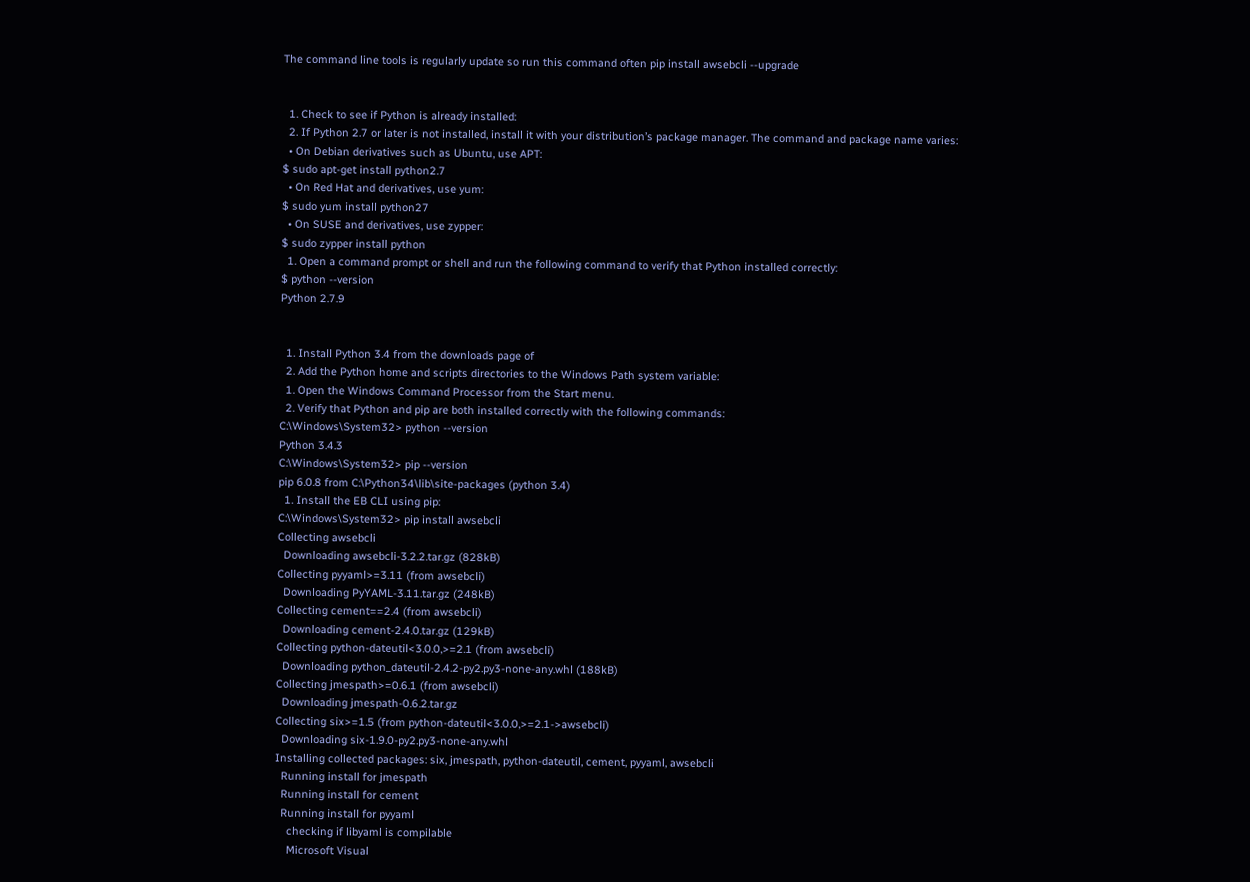The command line tools is regularly update so run this command often pip install awsebcli --upgrade


  1. Check to see if Python is already installed:
  2. If Python 2.7 or later is not installed, install it with your distribution’s package manager. The command and package name varies:
  • On Debian derivatives such as Ubuntu, use APT:
$ sudo apt-get install python2.7
  • On Red Hat and derivatives, use yum:
$ sudo yum install python27
  • On SUSE and derivatives, use zypper:
$ sudo zypper install python
  1. Open a command prompt or shell and run the following command to verify that Python installed correctly:
$ python --version
Python 2.7.9


  1. Install Python 3.4 from the downloads page of
  2. Add the Python home and scripts directories to the Windows Path system variable:
  1. Open the Windows Command Processor from the Start menu.
  2. Verify that Python and pip are both installed correctly with the following commands:
C:\Windows\System32> python --version
Python 3.4.3
C:\Windows\System32> pip --version
pip 6.0.8 from C:\Python34\lib\site-packages (python 3.4)
  1. Install the EB CLI using pip:
C:\Windows\System32> pip install awsebcli
Collecting awsebcli
  Downloading awsebcli-3.2.2.tar.gz (828kB)
Collecting pyyaml>=3.11 (from awsebcli)
  Downloading PyYAML-3.11.tar.gz (248kB)
Collecting cement==2.4 (from awsebcli)
  Downloading cement-2.4.0.tar.gz (129kB)
Collecting python-dateutil<3.0.0,>=2.1 (from awsebcli)
  Downloading python_dateutil-2.4.2-py2.py3-none-any.whl (188kB)
Collecting jmespath>=0.6.1 (from awsebcli)
  Downloading jmespath-0.6.2.tar.gz
Collecting six>=1.5 (from python-dateutil<3.0.0,>=2.1->awsebcli)
  Downloading six-1.9.0-py2.py3-none-any.whl
Installing collected packages: six, jmespath, python-dateutil, cement, pyyaml, awsebcli
  Running install for jmespath
  Running install for cement
  Running install for pyyaml
    checking if libyaml is compilable
    Microsoft Visual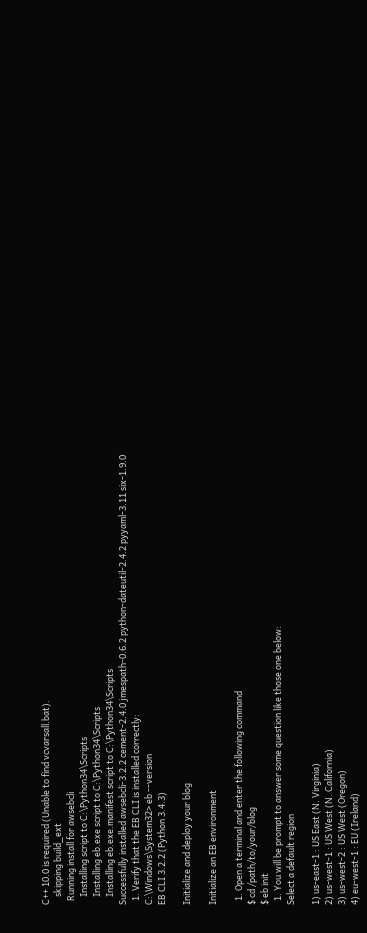C++ 10.0 is required (Unable to find vcvarsall.bat).
    skipping build_ext
  Running install for awsebcli
    Installing script to C:\Python34\Scripts
    Installing eb.exe script to C:\Python34\Scripts
    Installing eb.exe.manifest script to C:\Python34\Scripts
Successfully installed awsebcli-3.2.2 cement-2.4.0 jmespath-0.6.2 python-dateutil-2.4.2 pyyaml-3.11 six-1.9.0
  1. Verify that the EB CLI is installed correctly:
C:\Windows\System32> eb --version
EB CLI 3.2.2 (Python 3.4.3)

Initialize and deploy your blog

Initialize an EB environment

  1. Open a terminal and enter the following command
$ cd /path/to/your/blog
$ eb init
  1. You will be prompt to answer some question like those one below:
Select a default region

1) us-east-1 : US East (N. Virginia)
2) us-west-1 : US West (N. California)
3) us-west-2 : US West (Oregon)
4) eu-west-1 : EU (Ireland)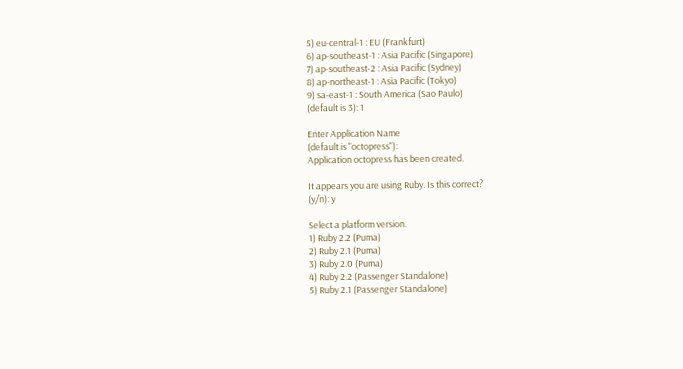5) eu-central-1 : EU (Frankfurt)
6) ap-southeast-1 : Asia Pacific (Singapore)
7) ap-southeast-2 : Asia Pacific (Sydney)
8) ap-northeast-1 : Asia Pacific (Tokyo)
9) sa-east-1 : South America (Sao Paulo)
(default is 3): 1

Enter Application Name
(default is "octopress"):
Application octopress has been created.

It appears you are using Ruby. Is this correct?
(y/n): y

Select a platform version.
1) Ruby 2.2 (Puma)
2) Ruby 2.1 (Puma)
3) Ruby 2.0 (Puma)
4) Ruby 2.2 (Passenger Standalone)
5) Ruby 2.1 (Passenger Standalone)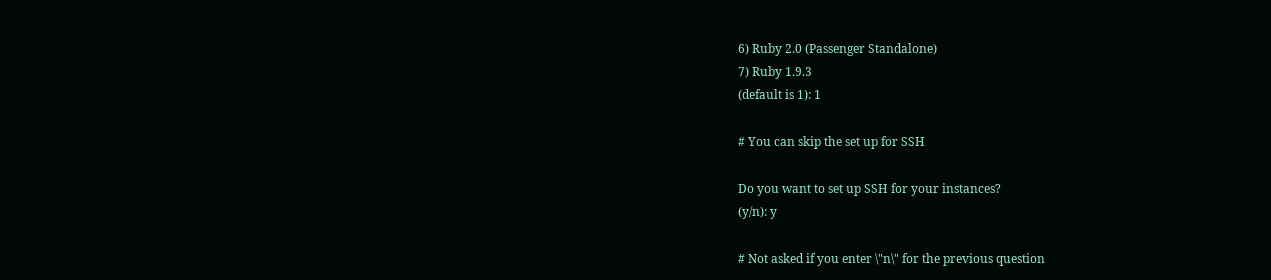6) Ruby 2.0 (Passenger Standalone)
7) Ruby 1.9.3
(default is 1): 1

# You can skip the set up for SSH

Do you want to set up SSH for your instances?
(y/n): y

# Not asked if you enter \"n\" for the previous question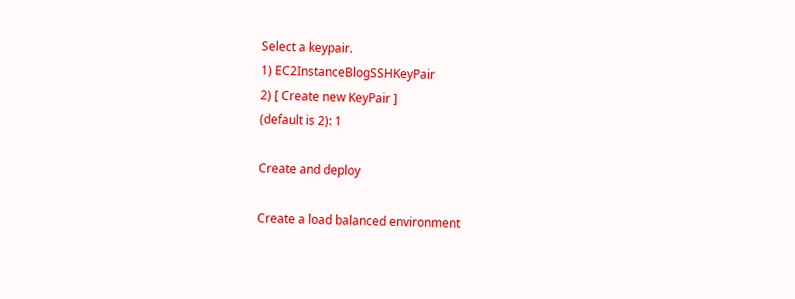Select a keypair.
1) EC2InstanceBlogSSHKeyPair
2) [ Create new KeyPair ]
(default is 2): 1

Create and deploy

Create a load balanced environment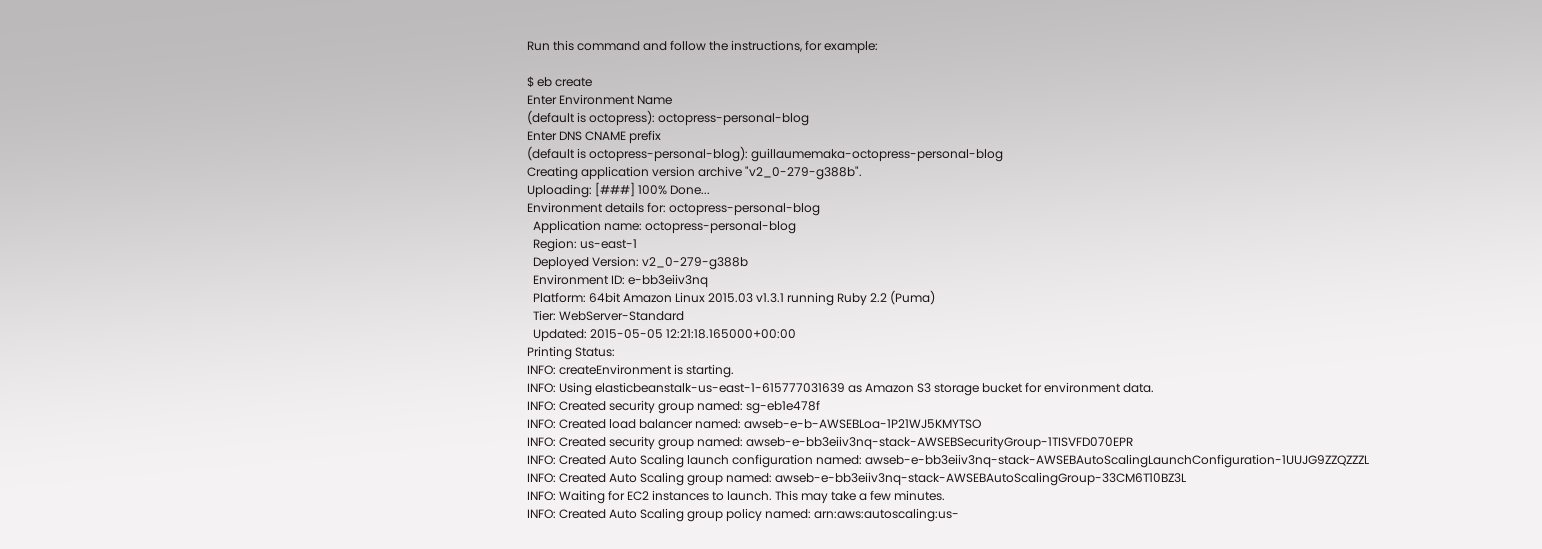Run this command and follow the instructions, for example:

$ eb create
Enter Environment Name
(default is octopress): octopress-personal-blog
Enter DNS CNAME prefix
(default is octopress-personal-blog): guillaumemaka-octopress-personal-blog
Creating application version archive "v2_0-279-g388b".
Uploading: [###] 100% Done...
Environment details for: octopress-personal-blog
  Application name: octopress-personal-blog
  Region: us-east-1
  Deployed Version: v2_0-279-g388b
  Environment ID: e-bb3eiiv3nq
  Platform: 64bit Amazon Linux 2015.03 v1.3.1 running Ruby 2.2 (Puma)
  Tier: WebServer-Standard
  Updated: 2015-05-05 12:21:18.165000+00:00
Printing Status:
INFO: createEnvironment is starting.
INFO: Using elasticbeanstalk-us-east-1-615777031639 as Amazon S3 storage bucket for environment data.
INFO: Created security group named: sg-eb1e478f
INFO: Created load balancer named: awseb-e-b-AWSEBLoa-1P21WJ5KMYTSO
INFO: Created security group named: awseb-e-bb3eiiv3nq-stack-AWSEBSecurityGroup-1TISVFD070EPR
INFO: Created Auto Scaling launch configuration named: awseb-e-bb3eiiv3nq-stack-AWSEBAutoScalingLaunchConfiguration-1UUJG9ZZQZZZL
INFO: Created Auto Scaling group named: awseb-e-bb3eiiv3nq-stack-AWSEBAutoScalingGroup-33CM6T10BZ3L
INFO: Waiting for EC2 instances to launch. This may take a few minutes.
INFO: Created Auto Scaling group policy named: arn:aws:autoscaling:us-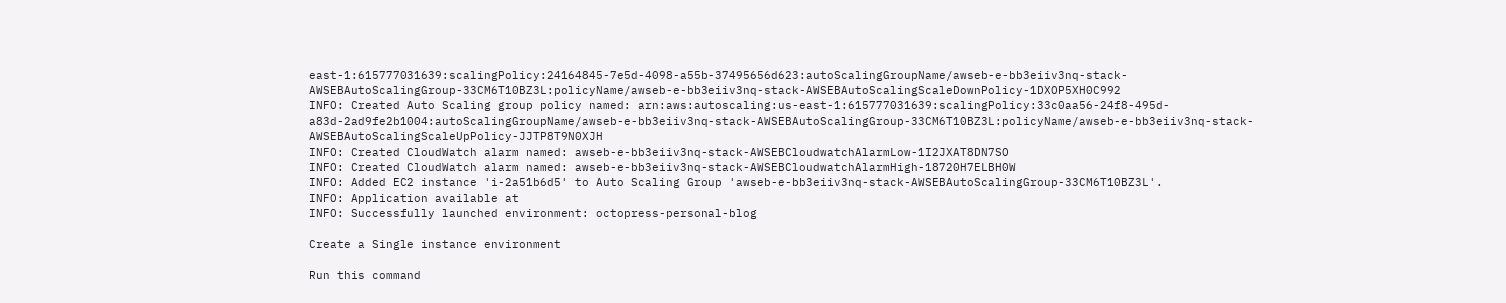east-1:615777031639:scalingPolicy:24164845-7e5d-4098-a55b-37495656d623:autoScalingGroupName/awseb-e-bb3eiiv3nq-stack-AWSEBAutoScalingGroup-33CM6T10BZ3L:policyName/awseb-e-bb3eiiv3nq-stack-AWSEBAutoScalingScaleDownPolicy-1DXOP5XH0C992
INFO: Created Auto Scaling group policy named: arn:aws:autoscaling:us-east-1:615777031639:scalingPolicy:33c0aa56-24f8-495d-a83d-2ad9fe2b1004:autoScalingGroupName/awseb-e-bb3eiiv3nq-stack-AWSEBAutoScalingGroup-33CM6T10BZ3L:policyName/awseb-e-bb3eiiv3nq-stack-AWSEBAutoScalingScaleUpPolicy-JJTP8T9N0XJH
INFO: Created CloudWatch alarm named: awseb-e-bb3eiiv3nq-stack-AWSEBCloudwatchAlarmLow-1I2JXAT8DN7SO
INFO: Created CloudWatch alarm named: awseb-e-bb3eiiv3nq-stack-AWSEBCloudwatchAlarmHigh-18720H7ELBH0W
INFO: Added EC2 instance 'i-2a51b6d5' to Auto Scaling Group 'awseb-e-bb3eiiv3nq-stack-AWSEBAutoScalingGroup-33CM6T10BZ3L'.
INFO: Application available at
INFO: Successfully launched environment: octopress-personal-blog

Create a Single instance environment

Run this command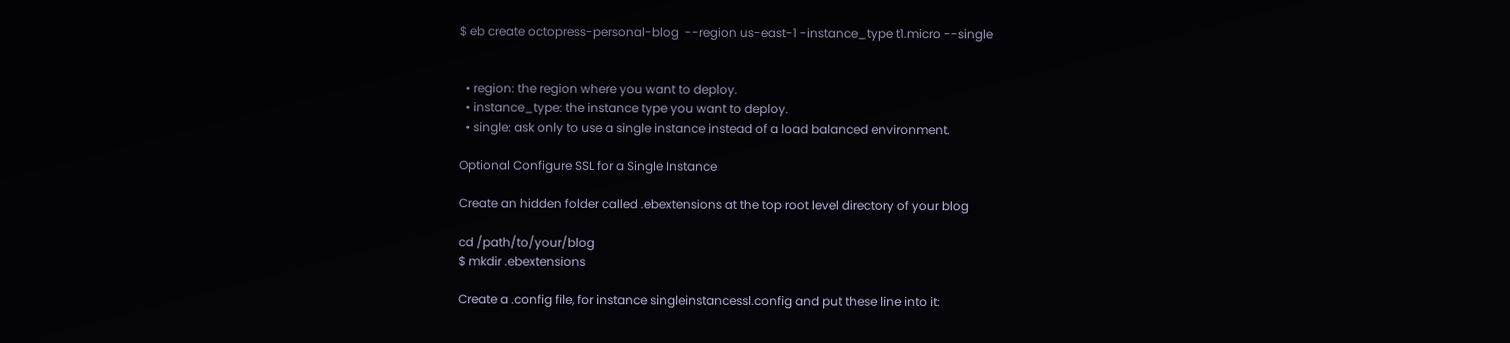$ eb create octopress-personal-blog  --region us-east-1 -instance_type t1.micro --single


  • region: the region where you want to deploy.
  • instance_type: the instance type you want to deploy.
  • single: ask only to use a single instance instead of a load balanced environment.

Optional Configure SSL for a Single Instance

Create an hidden folder called .ebextensions at the top root level directory of your blog

cd /path/to/your/blog
$ mkdir .ebextensions

Create a .config file, for instance singleinstancessl.config and put these line into it: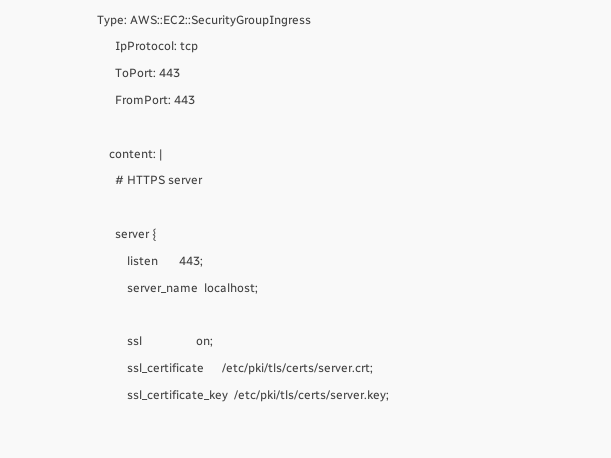Type: AWS::EC2::SecurityGroupIngress
      IpProtocol: tcp
      ToPort: 443
      FromPort: 443

    content: |
      # HTTPS server

      server {
          listen       443;
          server_name  localhost;

          ssl                  on;
          ssl_certificate      /etc/pki/tls/certs/server.crt;
          ssl_certificate_key  /etc/pki/tls/certs/server.key;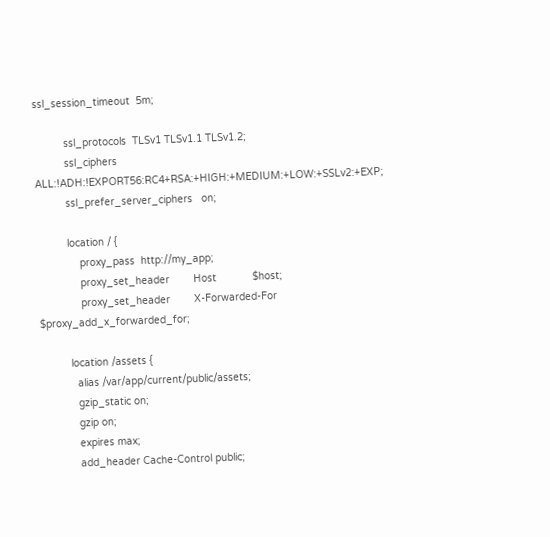ssl_session_timeout  5m;

          ssl_protocols  TLSv1 TLSv1.1 TLSv1.2;
          ssl_ciphers  ALL:!ADH:!EXPORT56:RC4+RSA:+HIGH:+MEDIUM:+LOW:+SSLv2:+EXP;
          ssl_prefer_server_ciphers   on;

          location / {
              proxy_pass  http://my_app;
              proxy_set_header        Host            $host;
              proxy_set_header        X-Forwarded-For $proxy_add_x_forwarded_for;

          location /assets {
            alias /var/app/current/public/assets;
            gzip_static on;
            gzip on;
            expires max;
            add_header Cache-Control public;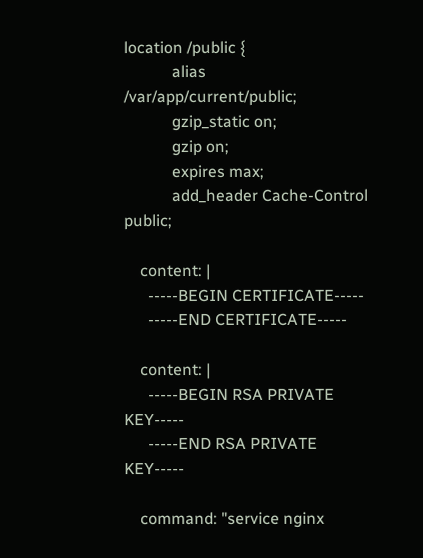location /public {
            alias /var/app/current/public;
            gzip_static on;
            gzip on;
            expires max;
            add_header Cache-Control public;

    content: |
      -----BEGIN CERTIFICATE-----
      -----END CERTIFICATE-----

    content: |
      -----BEGIN RSA PRIVATE KEY-----
      -----END RSA PRIVATE KEY-----

    command: "service nginx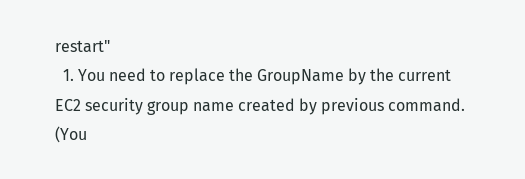restart"
  1. You need to replace the GroupName by the current EC2 security group name created by previous command. (You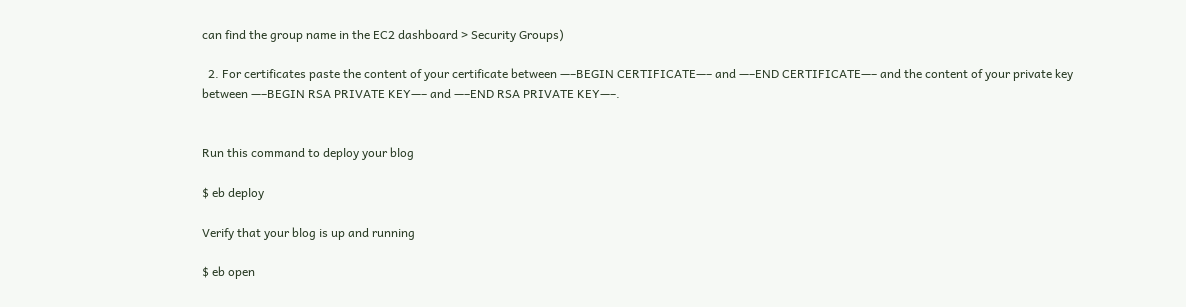can find the group name in the EC2 dashboard > Security Groups)

  2. For certificates paste the content of your certificate between —–BEGIN CERTIFICATE—– and —–END CERTIFICATE—– and the content of your private key between —–BEGIN RSA PRIVATE KEY—– and —–END RSA PRIVATE KEY—–.


Run this command to deploy your blog

$ eb deploy

Verify that your blog is up and running

$ eb open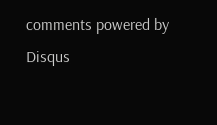comments powered by Disqus